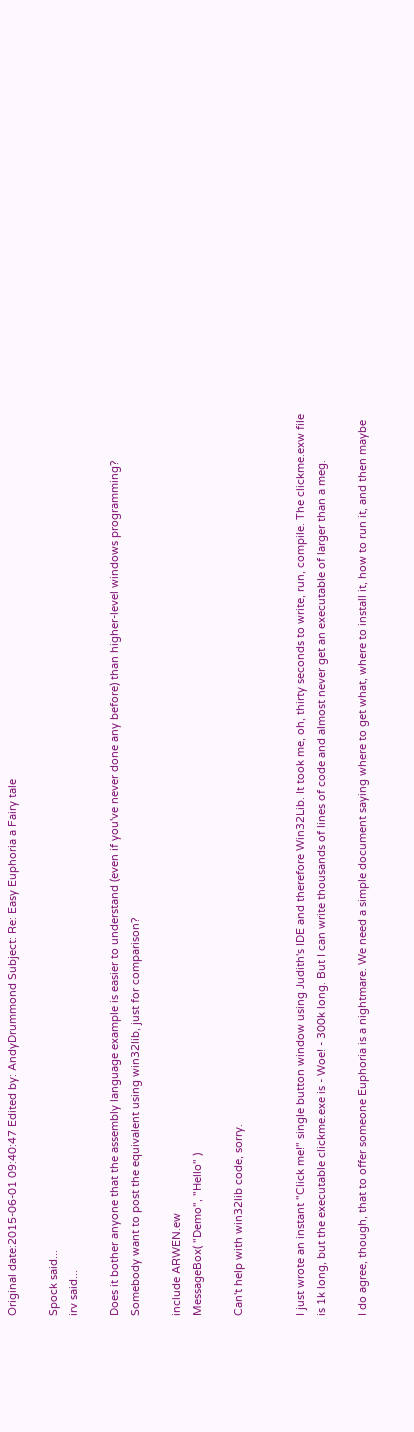Original date:2015-06-01 09:40:47 Edited by: AndyDrummond Subject: Re: Easy Euphoria a Fairy tale

Spock said...
irv said...

Does it bother anyone that the assembly language example is easier to understand (even if you've never done any before) than higher-level windows programming? Somebody want to post the equivalent using win32lib, just for comparison?

include ARWEN.ew
MessageBox( "Demo", "Hello" )

Can't help with win32lib code, sorry.


I just wrote an instant "Click me!" single button window using Judith's IDE and therefore Win32Lib. It took me, oh, thirty seconds to write, run, compile. The clickme.exw file is 1k long, but the executable clickme.exe is - Woe! - 300k long. But I can write thousands of lines of code and almost never get an executable of larger than a meg.

I do agree, though, that to offer someone Euphoria is a nightmare. We need a simple document saying where to get what, where to install it, how to run it, and then maybe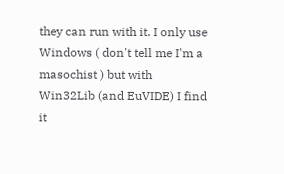they can run with it. I only use Windows ( don't tell me I'm a masochist ) but with Win32Lib (and EuVIDE) I find it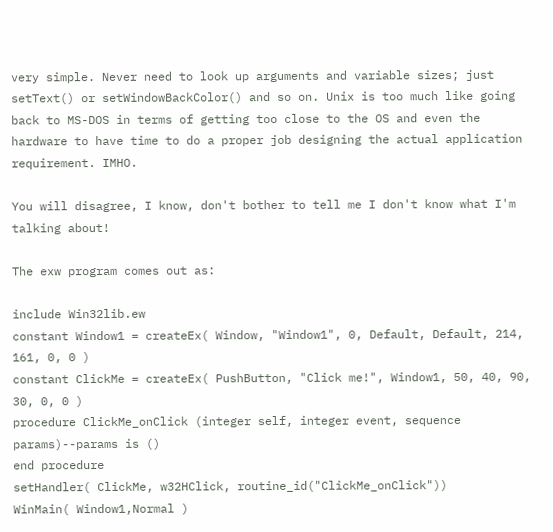very simple. Never need to look up arguments and variable sizes; just setText() or setWindowBackColor() and so on. Unix is too much like going back to MS-DOS in terms of getting too close to the OS and even the hardware to have time to do a proper job designing the actual application requirement. IMHO.

You will disagree, I know, don't bother to tell me I don't know what I'm talking about!

The exw program comes out as:

include Win32lib.ew
constant Window1 = createEx( Window, "Window1", 0, Default, Default, 214, 161, 0, 0 )
constant ClickMe = createEx( PushButton, "Click me!", Window1, 50, 40, 90, 30, 0, 0 )
procedure ClickMe_onClick (integer self, integer event, sequence params)--params is ()
end procedure
setHandler( ClickMe, w32HClick, routine_id("ClickMe_onClick"))
WinMain( Window1,Normal )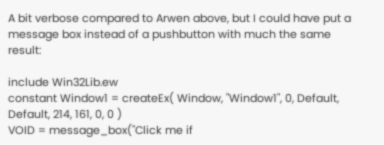A bit verbose compared to Arwen above, but I could have put a message box instead of a pushbutton with much the same result:

include Win32Lib.ew
constant Window1 = createEx( Window, "Window1", 0, Default, Default, 214, 161, 0, 0 )
VOID = message_box("Click me if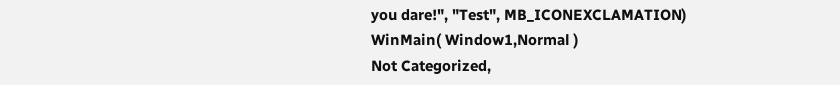you dare!", "Test", MB_ICONEXCLAMATION)
WinMain( Window1,Normal )
Not Categorized,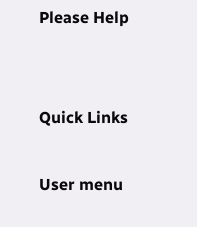Please Help


Quick Links

User menu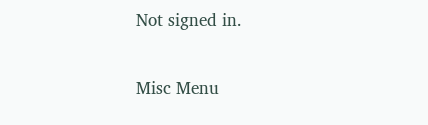Not signed in.

Misc Menu